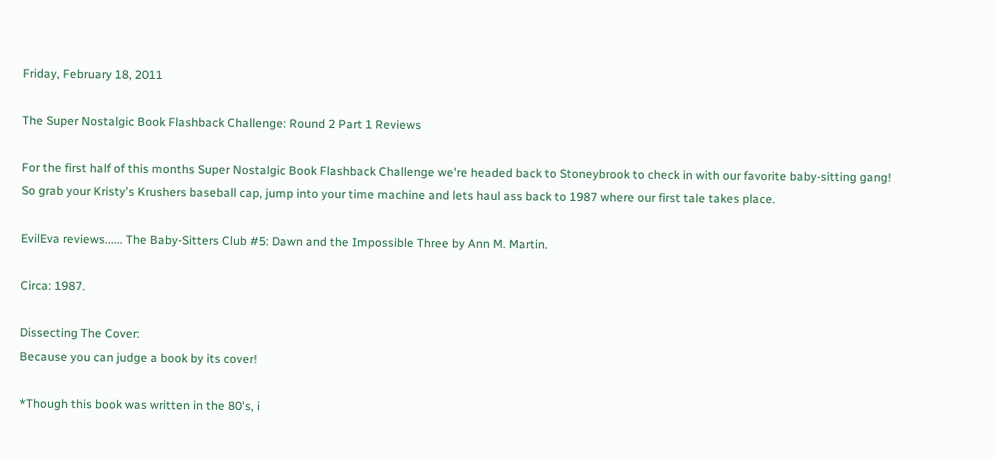Friday, February 18, 2011

The Super Nostalgic Book Flashback Challenge: Round 2 Part 1 Reviews

For the first half of this months Super Nostalgic Book Flashback Challenge we're headed back to Stoneybrook to check in with our favorite baby-sitting gang! So grab your Kristy's Krushers baseball cap, jump into your time machine and lets haul ass back to 1987 where our first tale takes place.

EvilEva reviews...... The Baby-Sitters Club #5: Dawn and the Impossible Three by Ann M. Martin.

Circa: 1987.

Dissecting The Cover:
Because you can judge a book by its cover!

*Though this book was written in the 80's, i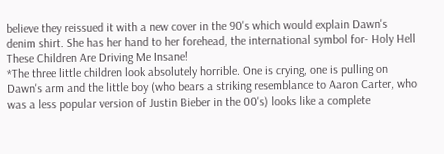believe they reissued it with a new cover in the 90's which would explain Dawn's denim shirt. She has her hand to her forehead, the international symbol for- Holy Hell These Children Are Driving Me Insane!
*The three little children look absolutely horrible. One is crying, one is pulling on Dawn's arm and the little boy (who bears a striking resemblance to Aaron Carter, who was a less popular version of Justin Bieber in the 00's) looks like a complete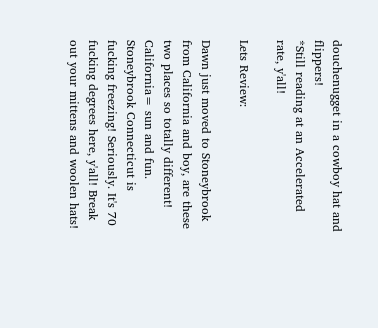douchenugget in a cowboy hat and flippers!
*Still reading at an Accelerated rate, y'all!

Lets Review:

Dawn just moved to Stoneybrook from California and boy, are these two places so totally different! California= sun and fun. Stoneybrook Connecticut is fucking freezing! Seriously. It's 70 fucking degrees here, y'all! Break out your mittens and woolen hats!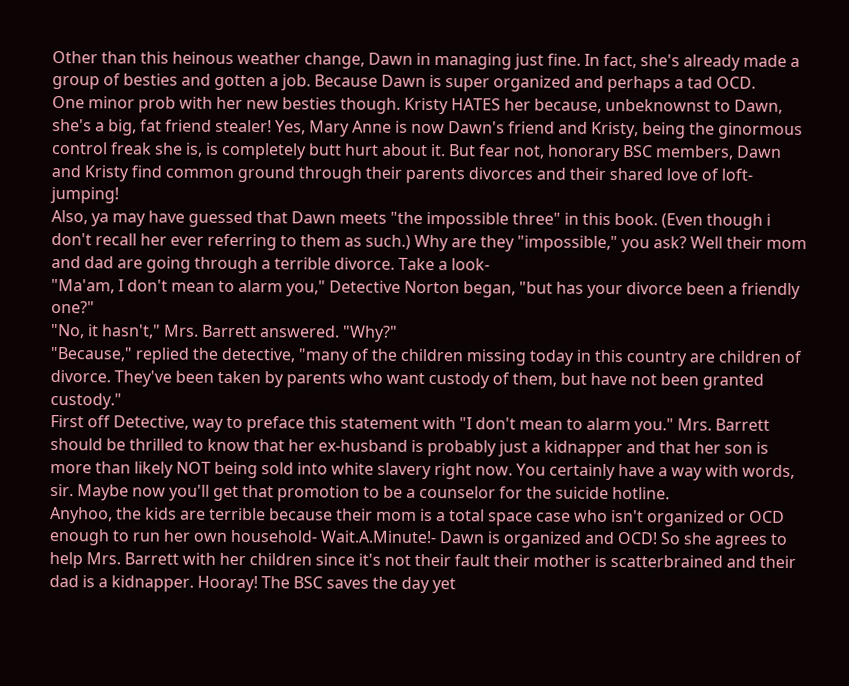Other than this heinous weather change, Dawn in managing just fine. In fact, she's already made a group of besties and gotten a job. Because Dawn is super organized and perhaps a tad OCD.
One minor prob with her new besties though. Kristy HATES her because, unbeknownst to Dawn, she's a big, fat friend stealer! Yes, Mary Anne is now Dawn's friend and Kristy, being the ginormous control freak she is, is completely butt hurt about it. But fear not, honorary BSC members, Dawn and Kristy find common ground through their parents divorces and their shared love of loft-jumping!
Also, ya may have guessed that Dawn meets "the impossible three" in this book. (Even though i don't recall her ever referring to them as such.) Why are they "impossible," you ask? Well their mom and dad are going through a terrible divorce. Take a look-
"Ma'am, I don't mean to alarm you," Detective Norton began, "but has your divorce been a friendly one?"
"No, it hasn't," Mrs. Barrett answered. "Why?"
"Because," replied the detective, "many of the children missing today in this country are children of divorce. They've been taken by parents who want custody of them, but have not been granted custody."
First off Detective, way to preface this statement with "I don't mean to alarm you." Mrs. Barrett should be thrilled to know that her ex-husband is probably just a kidnapper and that her son is more than likely NOT being sold into white slavery right now. You certainly have a way with words, sir. Maybe now you'll get that promotion to be a counselor for the suicide hotline.
Anyhoo, the kids are terrible because their mom is a total space case who isn't organized or OCD enough to run her own household- Wait.A.Minute!- Dawn is organized and OCD! So she agrees to help Mrs. Barrett with her children since it's not their fault their mother is scatterbrained and their dad is a kidnapper. Hooray! The BSC saves the day yet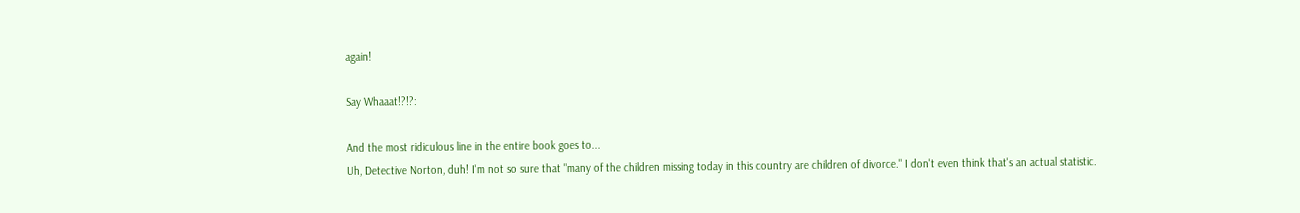again!

Say Whaaat!?!?:

And the most ridiculous line in the entire book goes to...
Uh, Detective Norton, duh! I'm not so sure that "many of the children missing today in this country are children of divorce." I don't even think that's an actual statistic.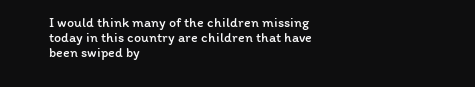I would think many of the children missing today in this country are children that have been swiped by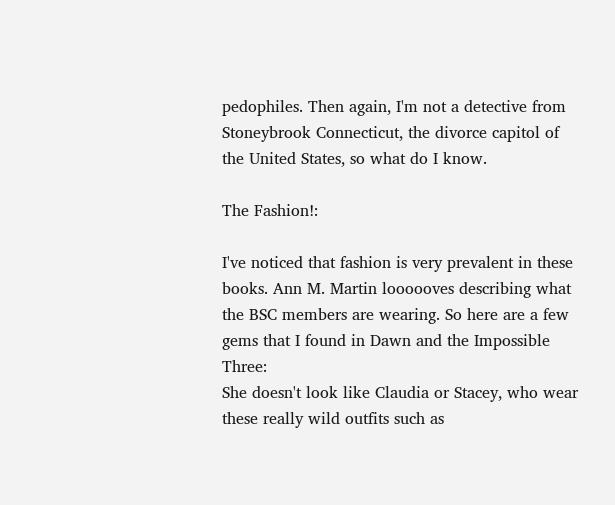pedophiles. Then again, I'm not a detective from Stoneybrook Connecticut, the divorce capitol of the United States, so what do I know.

The Fashion!:

I've noticed that fashion is very prevalent in these books. Ann M. Martin loooooves describing what the BSC members are wearing. So here are a few gems that I found in Dawn and the Impossible Three:
She doesn't look like Claudia or Stacey, who wear these really wild outfits such as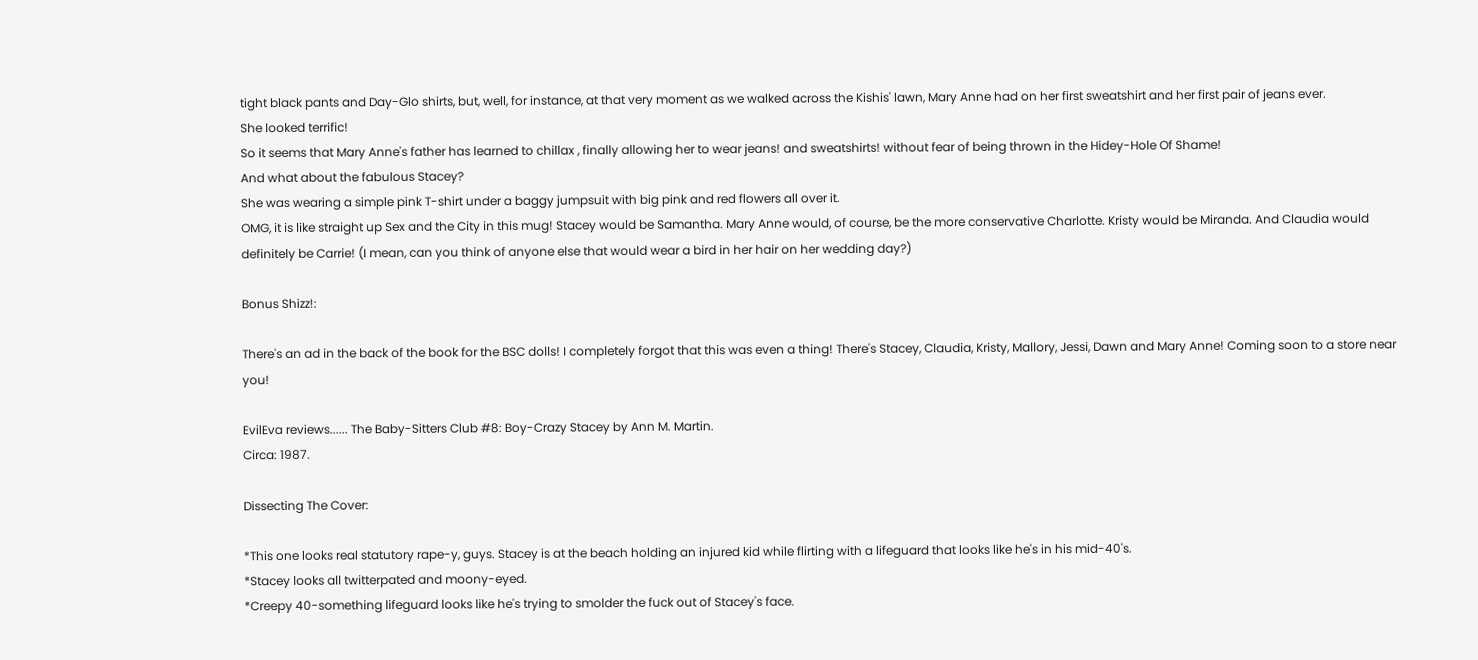tight black pants and Day-Glo shirts, but, well, for instance, at that very moment as we walked across the Kishis' lawn, Mary Anne had on her first sweatshirt and her first pair of jeans ever.
She looked terrific!
So it seems that Mary Anne's father has learned to chillax , finally allowing her to wear jeans! and sweatshirts! without fear of being thrown in the Hidey-Hole Of Shame!
And what about the fabulous Stacey?
She was wearing a simple pink T-shirt under a baggy jumpsuit with big pink and red flowers all over it.
OMG, it is like straight up Sex and the City in this mug! Stacey would be Samantha. Mary Anne would, of course, be the more conservative Charlotte. Kristy would be Miranda. And Claudia would definitely be Carrie! (I mean, can you think of anyone else that would wear a bird in her hair on her wedding day?)

Bonus Shizz!:

There's an ad in the back of the book for the BSC dolls! I completely forgot that this was even a thing! There's Stacey, Claudia, Kristy, Mallory, Jessi, Dawn and Mary Anne! Coming soon to a store near you!

EvilEva reviews...... The Baby-Sitters Club #8: Boy-Crazy Stacey by Ann M. Martin.
Circa: 1987.

Dissecting The Cover:

*This one looks real statutory rape-y, guys. Stacey is at the beach holding an injured kid while flirting with a lifeguard that looks like he's in his mid-40's.
*Stacey looks all twitterpated and moony-eyed.
*Creepy 40-something lifeguard looks like he's trying to smolder the fuck out of Stacey's face.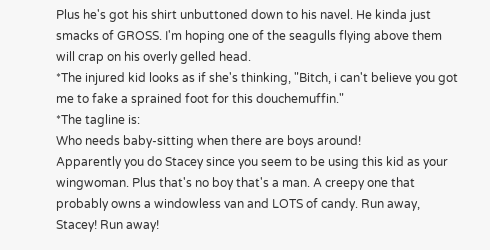Plus he's got his shirt unbuttoned down to his navel. He kinda just smacks of GROSS. I'm hoping one of the seagulls flying above them will crap on his overly gelled head.
*The injured kid looks as if she's thinking, "Bitch, i can't believe you got me to fake a sprained foot for this douchemuffin."
*The tagline is:
Who needs baby-sitting when there are boys around!
Apparently you do Stacey since you seem to be using this kid as your wingwoman. Plus that's no boy that's a man. A creepy one that probably owns a windowless van and LOTS of candy. Run away, Stacey! Run away!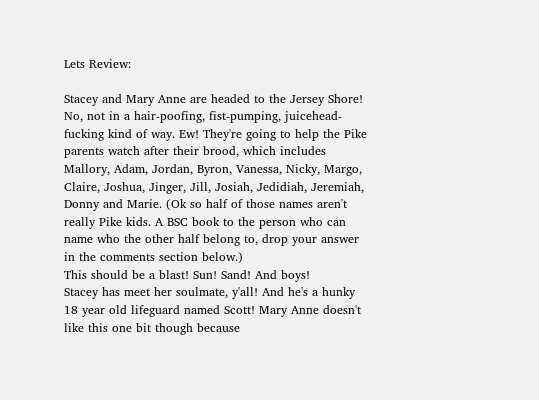Lets Review:

Stacey and Mary Anne are headed to the Jersey Shore! No, not in a hair-poofing, fist-pumping, juicehead-fucking kind of way. Ew! They're going to help the Pike parents watch after their brood, which includes Mallory, Adam, Jordan, Byron, Vanessa, Nicky, Margo, Claire, Joshua, Jinger, Jill, Josiah, Jedidiah, Jeremiah, Donny and Marie. (Ok so half of those names aren't really Pike kids. A BSC book to the person who can name who the other half belong to, drop your answer in the comments section below.)
This should be a blast! Sun! Sand! And boys!
Stacey has meet her soulmate, y'all! And he's a hunky 18 year old lifeguard named Scott! Mary Anne doesn't like this one bit though because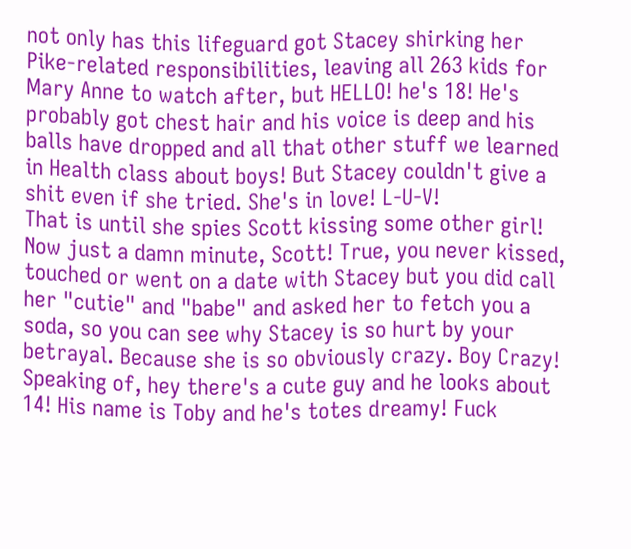not only has this lifeguard got Stacey shirking her Pike-related responsibilities, leaving all 263 kids for Mary Anne to watch after, but HELLO! he's 18! He's probably got chest hair and his voice is deep and his balls have dropped and all that other stuff we learned in Health class about boys! But Stacey couldn't give a shit even if she tried. She's in love! L-U-V!
That is until she spies Scott kissing some other girl! Now just a damn minute, Scott! True, you never kissed, touched or went on a date with Stacey but you did call her "cutie" and "babe" and asked her to fetch you a soda, so you can see why Stacey is so hurt by your betrayal. Because she is so obviously crazy. Boy Crazy! Speaking of, hey there's a cute guy and he looks about 14! His name is Toby and he's totes dreamy! Fuck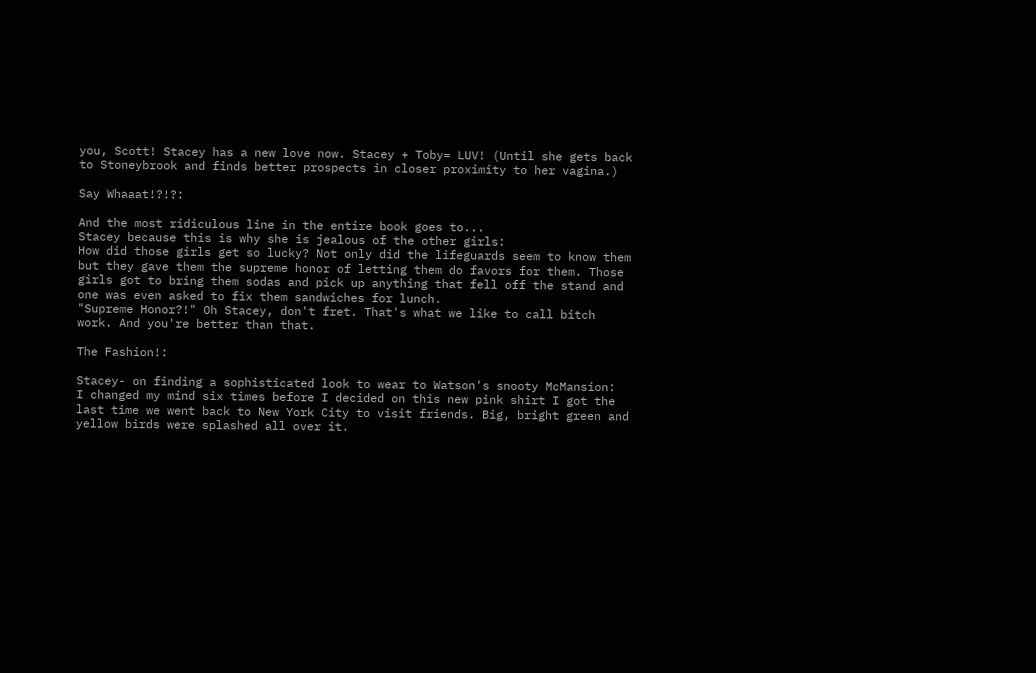you, Scott! Stacey has a new love now. Stacey + Toby= LUV! (Until she gets back to Stoneybrook and finds better prospects in closer proximity to her vagina.)

Say Whaaat!?!?:

And the most ridiculous line in the entire book goes to...
Stacey because this is why she is jealous of the other girls:
How did those girls get so lucky? Not only did the lifeguards seem to know them but they gave them the supreme honor of letting them do favors for them. Those girls got to bring them sodas and pick up anything that fell off the stand and one was even asked to fix them sandwiches for lunch.
"Supreme Honor?!" Oh Stacey, don't fret. That's what we like to call bitch work. And you're better than that.

The Fashion!:

Stacey- on finding a sophisticated look to wear to Watson's snooty McMansion:
I changed my mind six times before I decided on this new pink shirt I got the last time we went back to New York City to visit friends. Big, bright green and yellow birds were splashed all over it.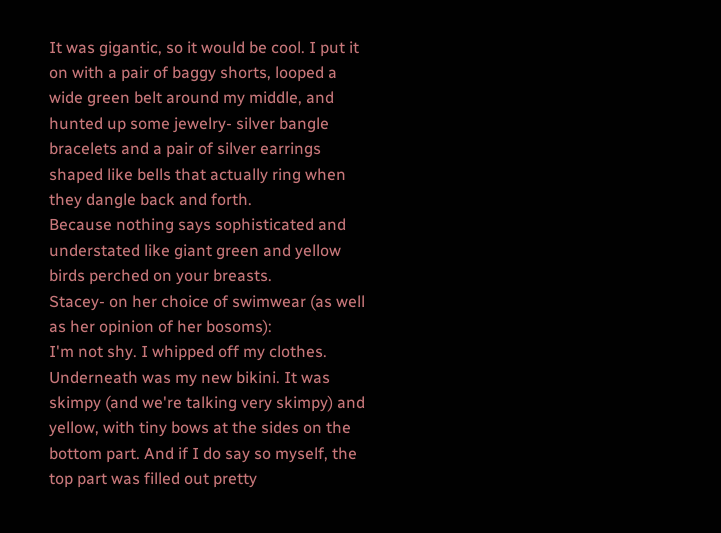It was gigantic, so it would be cool. I put it on with a pair of baggy shorts, looped a wide green belt around my middle, and hunted up some jewelry- silver bangle bracelets and a pair of silver earrings shaped like bells that actually ring when they dangle back and forth.
Because nothing says sophisticated and understated like giant green and yellow birds perched on your breasts.
Stacey- on her choice of swimwear (as well as her opinion of her bosoms):
I'm not shy. I whipped off my clothes. Underneath was my new bikini. It was skimpy (and we're talking very skimpy) and yellow, with tiny bows at the sides on the bottom part. And if I do say so myself, the top part was filled out pretty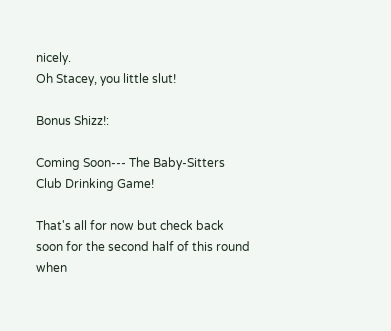nicely.
Oh Stacey, you little slut!

Bonus Shizz!:

Coming Soon--- The Baby-Sitters Club Drinking Game!

That's all for now but check back soon for the second half of this round when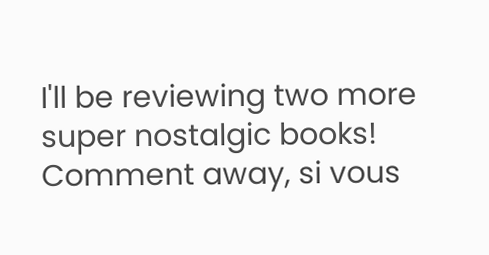I'll be reviewing two more super nostalgic books!
Comment away, si vous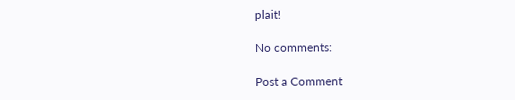plait!

No comments:

Post a Comment